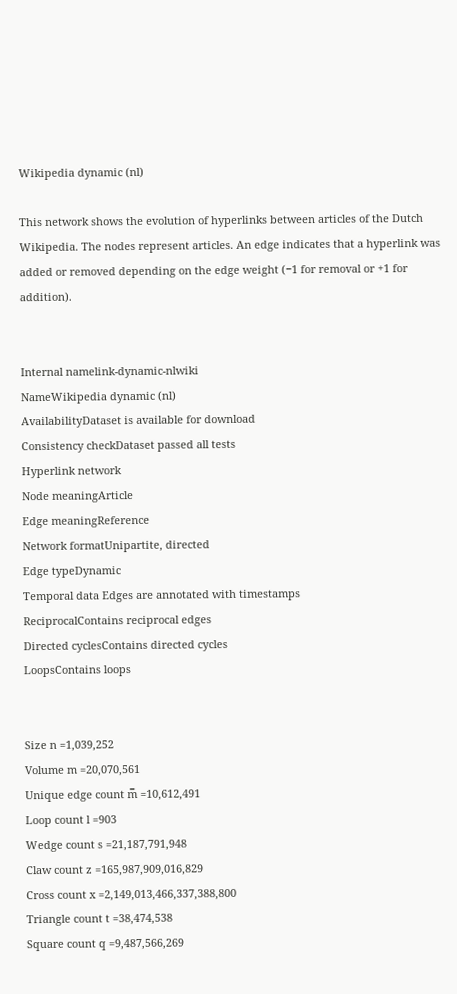Wikipedia dynamic (nl)

This network shows the evolution of hyperlinks between articles of the Dutch Wikipedia. The nodes represent articles. An edge indicates that a hyperlink was added or removed depending on the edge weight (−1 for removal or +1 for addition).


Internal namelink-dynamic-nlwiki
NameWikipedia dynamic (nl)
AvailabilityDataset is available for download
Consistency checkDataset passed all tests
Hyperlink network
Node meaningArticle
Edge meaningReference
Network formatUnipartite, directed
Edge typeDynamic
Temporal data Edges are annotated with timestamps
ReciprocalContains reciprocal edges
Directed cyclesContains directed cycles
LoopsContains loops


Size n =1,039,252
Volume m =20,070,561
Unique edge count m̿ =10,612,491
Loop count l =903
Wedge count s =21,187,791,948
Claw count z =165,987,909,016,829
Cross count x =2,149,013,466,337,388,800
Triangle count t =38,474,538
Square count q =9,487,566,269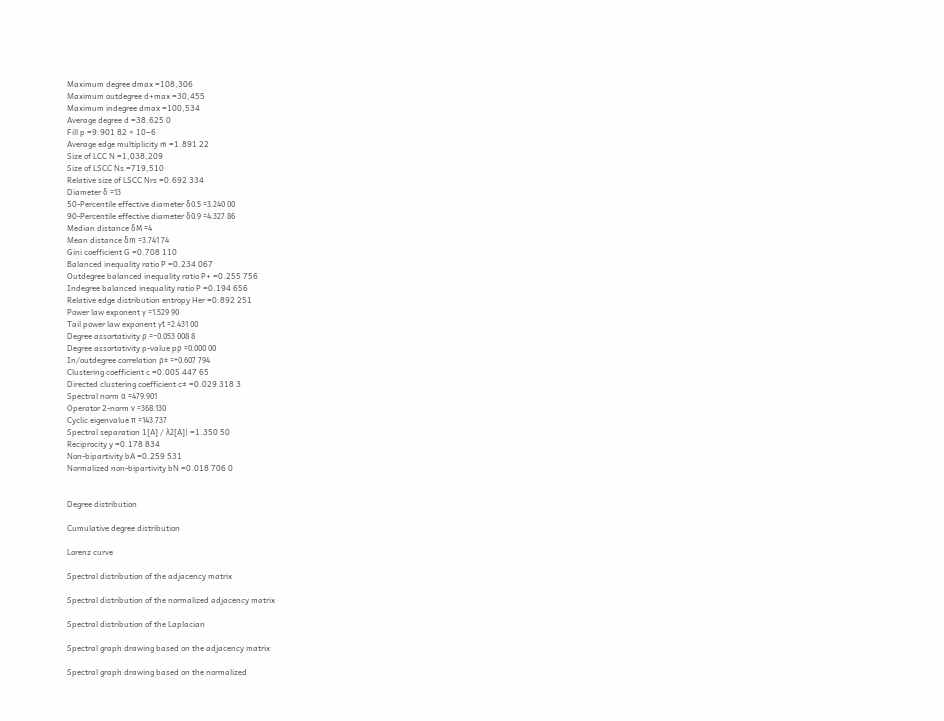Maximum degree dmax =108,306
Maximum outdegree d+max =30,455
Maximum indegree dmax =100,534
Average degree d =38.625 0
Fill p =9.901 82 × 10−6
Average edge multiplicity m̃ =1.891 22
Size of LCC N =1,038,209
Size of LSCC Ns =719,510
Relative size of LSCC Nrs =0.692 334
Diameter δ =13
50-Percentile effective diameter δ0.5 =3.240 00
90-Percentile effective diameter δ0.9 =4.327 86
Median distance δM =4
Mean distance δm =3.741 74
Gini coefficient G =0.708 110
Balanced inequality ratio P =0.234 067
Outdegree balanced inequality ratio P+ =0.255 756
Indegree balanced inequality ratio P =0.194 656
Relative edge distribution entropy Her =0.892 251
Power law exponent γ =1.529 90
Tail power law exponent γt =2.431 00
Degree assortativity ρ =−0.053 008 8
Degree assortativity p-value pρ =0.000 00
In/outdegree correlation ρ± =+0.607 794
Clustering coefficient c =0.005 447 65
Directed clustering coefficient c± =0.029 318 3
Spectral norm α =479.901
Operator 2-norm ν =368.130
Cyclic eigenvalue π =143.737
Spectral separation 1[A] / λ2[A]| =1.350 50
Reciprocity y =0.178 834
Non-bipartivity bA =0.259 531
Normalized non-bipartivity bN =0.018 706 0


Degree distribution

Cumulative degree distribution

Lorenz curve

Spectral distribution of the adjacency matrix

Spectral distribution of the normalized adjacency matrix

Spectral distribution of the Laplacian

Spectral graph drawing based on the adjacency matrix

Spectral graph drawing based on the normalized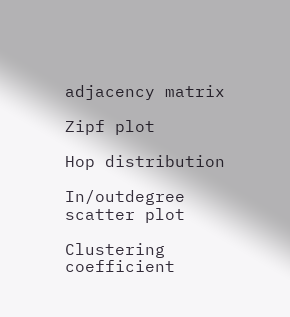adjacency matrix

Zipf plot

Hop distribution

In/outdegree scatter plot

Clustering coefficient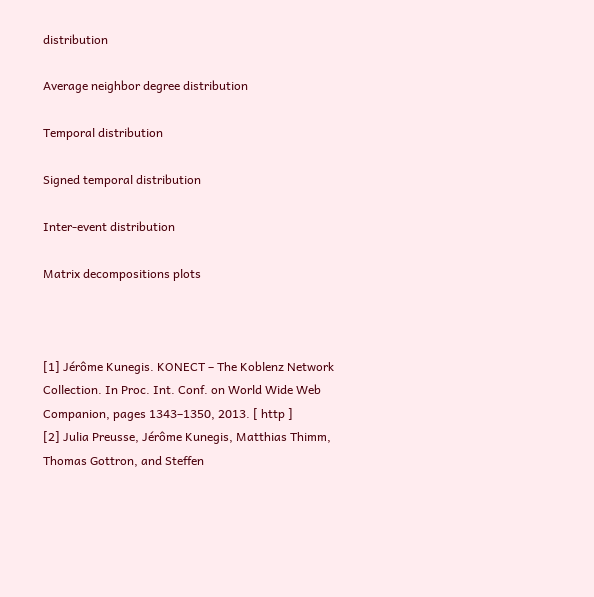distribution

Average neighbor degree distribution

Temporal distribution

Signed temporal distribution

Inter-event distribution

Matrix decompositions plots



[1] Jérôme Kunegis. KONECT – The Koblenz Network Collection. In Proc. Int. Conf. on World Wide Web Companion, pages 1343–1350, 2013. [ http ]
[2] Julia Preusse, Jérôme Kunegis, Matthias Thimm, Thomas Gottron, and Steffen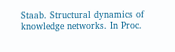Staab. Structural dynamics of knowledge networks. In Proc.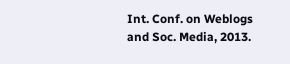Int. Conf. on Weblogs and Soc. Media, 2013.